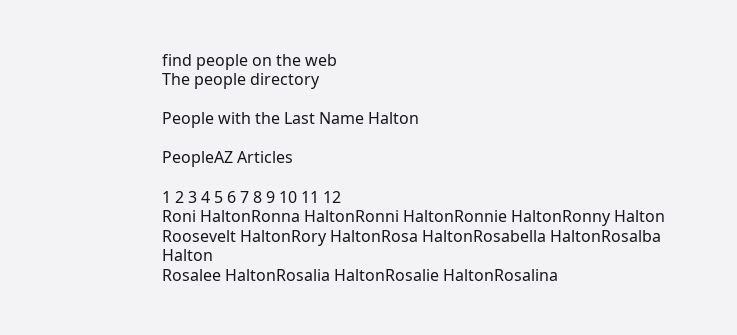find people on the web
The people directory

People with the Last Name Halton

PeopleAZ Articles

1 2 3 4 5 6 7 8 9 10 11 12
Roni HaltonRonna HaltonRonni HaltonRonnie HaltonRonny Halton
Roosevelt HaltonRory HaltonRosa HaltonRosabella HaltonRosalba Halton
Rosalee HaltonRosalia HaltonRosalie HaltonRosalina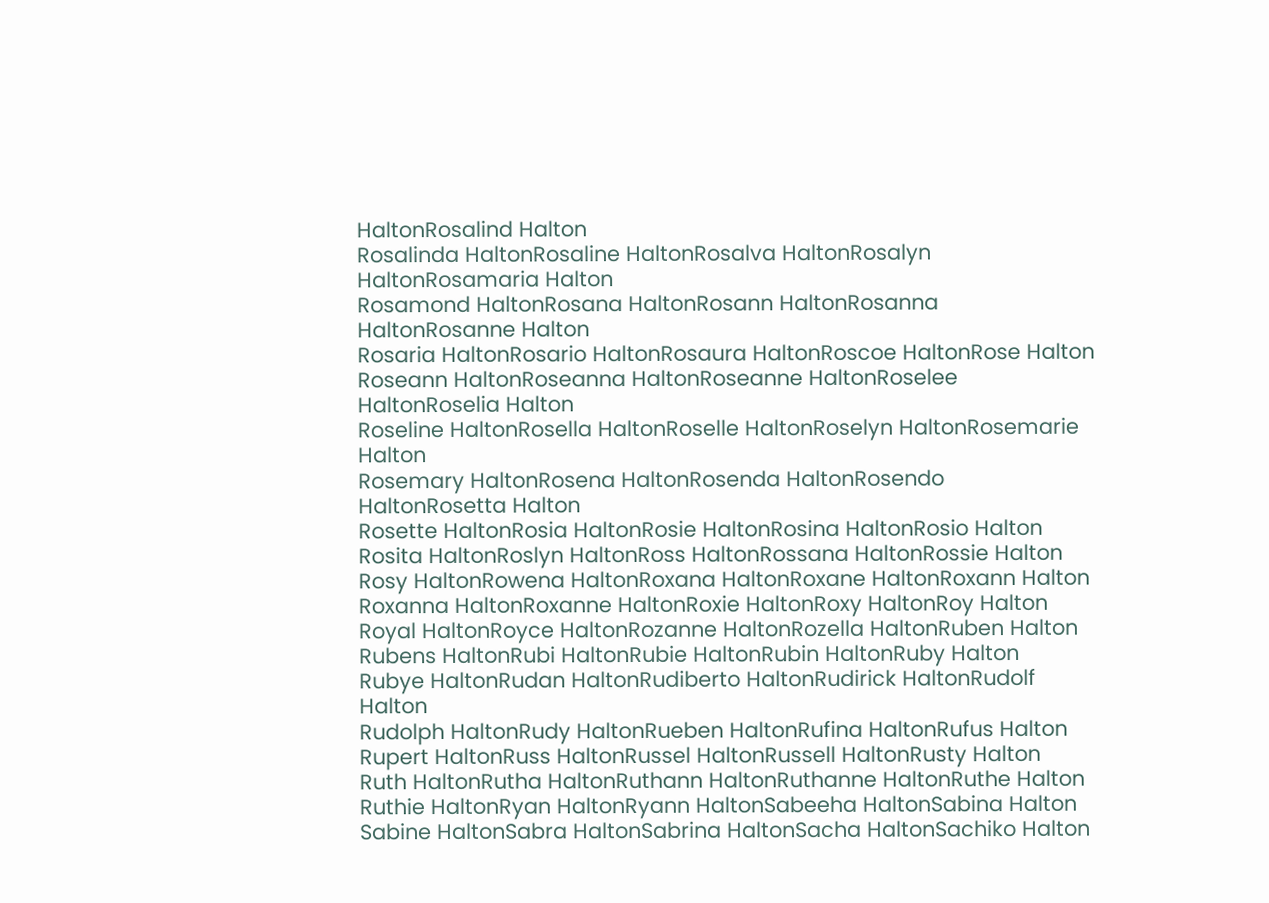HaltonRosalind Halton
Rosalinda HaltonRosaline HaltonRosalva HaltonRosalyn HaltonRosamaria Halton
Rosamond HaltonRosana HaltonRosann HaltonRosanna HaltonRosanne Halton
Rosaria HaltonRosario HaltonRosaura HaltonRoscoe HaltonRose Halton
Roseann HaltonRoseanna HaltonRoseanne HaltonRoselee HaltonRoselia Halton
Roseline HaltonRosella HaltonRoselle HaltonRoselyn HaltonRosemarie Halton
Rosemary HaltonRosena HaltonRosenda HaltonRosendo HaltonRosetta Halton
Rosette HaltonRosia HaltonRosie HaltonRosina HaltonRosio Halton
Rosita HaltonRoslyn HaltonRoss HaltonRossana HaltonRossie Halton
Rosy HaltonRowena HaltonRoxana HaltonRoxane HaltonRoxann Halton
Roxanna HaltonRoxanne HaltonRoxie HaltonRoxy HaltonRoy Halton
Royal HaltonRoyce HaltonRozanne HaltonRozella HaltonRuben Halton
Rubens HaltonRubi HaltonRubie HaltonRubin HaltonRuby Halton
Rubye HaltonRudan HaltonRudiberto HaltonRudirick HaltonRudolf Halton
Rudolph HaltonRudy HaltonRueben HaltonRufina HaltonRufus Halton
Rupert HaltonRuss HaltonRussel HaltonRussell HaltonRusty Halton
Ruth HaltonRutha HaltonRuthann HaltonRuthanne HaltonRuthe Halton
Ruthie HaltonRyan HaltonRyann HaltonSabeeha HaltonSabina Halton
Sabine HaltonSabra HaltonSabrina HaltonSacha HaltonSachiko Halton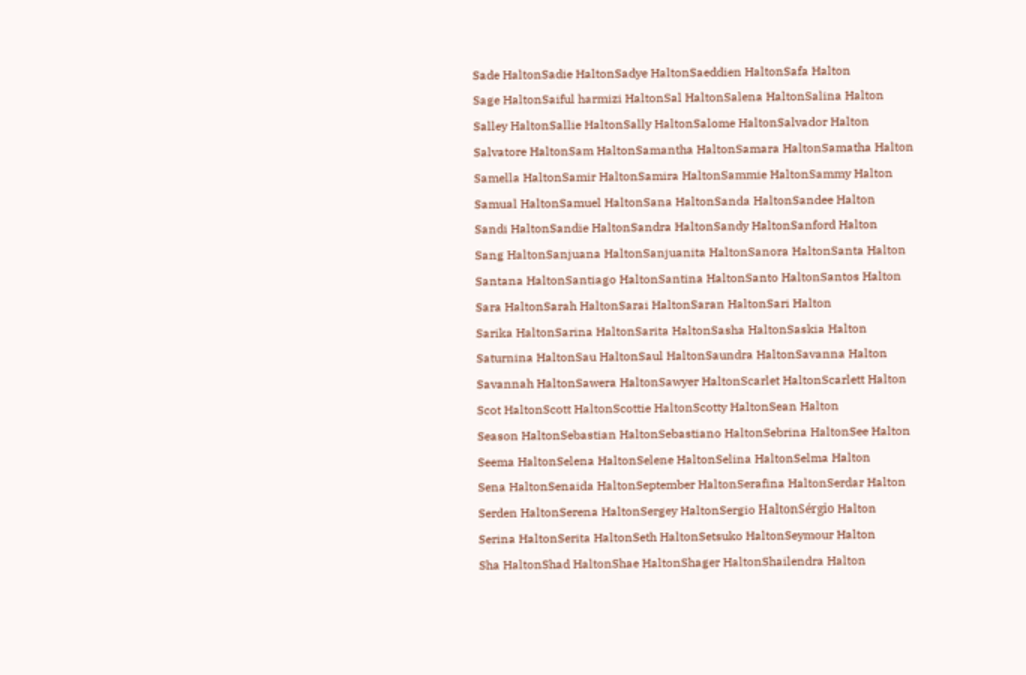Sade HaltonSadie HaltonSadye HaltonSaeddien HaltonSafa Halton
Sage HaltonSaiful harmizi HaltonSal HaltonSalena HaltonSalina Halton
Salley HaltonSallie HaltonSally HaltonSalome HaltonSalvador Halton
Salvatore HaltonSam HaltonSamantha HaltonSamara HaltonSamatha Halton
Samella HaltonSamir HaltonSamira HaltonSammie HaltonSammy Halton
Samual HaltonSamuel HaltonSana HaltonSanda HaltonSandee Halton
Sandi HaltonSandie HaltonSandra HaltonSandy HaltonSanford Halton
Sang HaltonSanjuana HaltonSanjuanita HaltonSanora HaltonSanta Halton
Santana HaltonSantiago HaltonSantina HaltonSanto HaltonSantos Halton
Sara HaltonSarah HaltonSarai HaltonSaran HaltonSari Halton
Sarika HaltonSarina HaltonSarita HaltonSasha HaltonSaskia Halton
Saturnina HaltonSau HaltonSaul HaltonSaundra HaltonSavanna Halton
Savannah HaltonSawera HaltonSawyer HaltonScarlet HaltonScarlett Halton
Scot HaltonScott HaltonScottie HaltonScotty HaltonSean Halton
Season HaltonSebastian HaltonSebastiano HaltonSebrina HaltonSee Halton
Seema HaltonSelena HaltonSelene HaltonSelina HaltonSelma Halton
Sena HaltonSenaida HaltonSeptember HaltonSerafina HaltonSerdar Halton
Serden HaltonSerena HaltonSergey HaltonSergio HaltonSérgio Halton
Serina HaltonSerita HaltonSeth HaltonSetsuko HaltonSeymour Halton
Sha HaltonShad HaltonShae HaltonShager HaltonShailendra Halton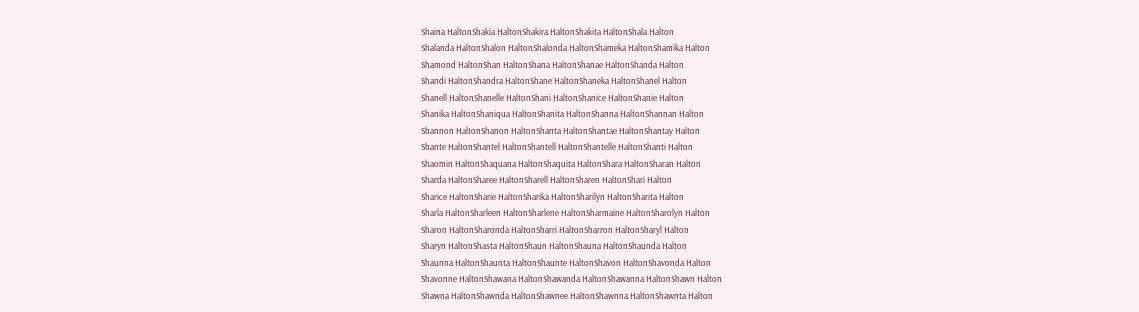Shaina HaltonShakia HaltonShakira HaltonShakita HaltonShala Halton
Shalanda HaltonShalon HaltonShalonda HaltonShameka HaltonShamika Halton
Shamond HaltonShan HaltonShana HaltonShanae HaltonShanda Halton
Shandi HaltonShandra HaltonShane HaltonShaneka HaltonShanel Halton
Shanell HaltonShanelle HaltonShani HaltonShanice HaltonShanie Halton
Shanika HaltonShaniqua HaltonShanita HaltonShanna HaltonShannan Halton
Shannon HaltonShanon HaltonShanta HaltonShantae HaltonShantay Halton
Shante HaltonShantel HaltonShantell HaltonShantelle HaltonShanti Halton
Shaomin HaltonShaquana HaltonShaquita HaltonShara HaltonSharan Halton
Sharda HaltonSharee HaltonSharell HaltonSharen HaltonShari Halton
Sharice HaltonSharie HaltonSharika HaltonSharilyn HaltonSharita Halton
Sharla HaltonSharleen HaltonSharlene HaltonSharmaine HaltonSharolyn Halton
Sharon HaltonSharonda HaltonSharri HaltonSharron HaltonSharyl Halton
Sharyn HaltonShasta HaltonShaun HaltonShauna HaltonShaunda Halton
Shaunna HaltonShaunta HaltonShaunte HaltonShavon HaltonShavonda Halton
Shavonne HaltonShawana HaltonShawanda HaltonShawanna HaltonShawn Halton
Shawna HaltonShawnda HaltonShawnee HaltonShawnna HaltonShawnta Halton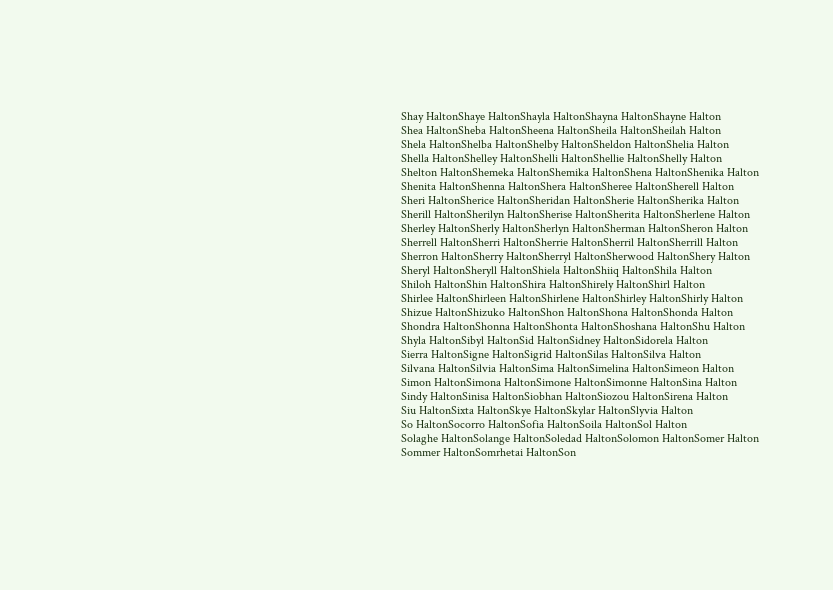Shay HaltonShaye HaltonShayla HaltonShayna HaltonShayne Halton
Shea HaltonSheba HaltonSheena HaltonSheila HaltonSheilah Halton
Shela HaltonShelba HaltonShelby HaltonSheldon HaltonShelia Halton
Shella HaltonShelley HaltonShelli HaltonShellie HaltonShelly Halton
Shelton HaltonShemeka HaltonShemika HaltonShena HaltonShenika Halton
Shenita HaltonShenna HaltonShera HaltonSheree HaltonSherell Halton
Sheri HaltonSherice HaltonSheridan HaltonSherie HaltonSherika Halton
Sherill HaltonSherilyn HaltonSherise HaltonSherita HaltonSherlene Halton
Sherley HaltonSherly HaltonSherlyn HaltonSherman HaltonSheron Halton
Sherrell HaltonSherri HaltonSherrie HaltonSherril HaltonSherrill Halton
Sherron HaltonSherry HaltonSherryl HaltonSherwood HaltonShery Halton
Sheryl HaltonSheryll HaltonShiela HaltonShiiq HaltonShila Halton
Shiloh HaltonShin HaltonShira HaltonShirely HaltonShirl Halton
Shirlee HaltonShirleen HaltonShirlene HaltonShirley HaltonShirly Halton
Shizue HaltonShizuko HaltonShon HaltonShona HaltonShonda Halton
Shondra HaltonShonna HaltonShonta HaltonShoshana HaltonShu Halton
Shyla HaltonSibyl HaltonSid HaltonSidney HaltonSidorela Halton
Sierra HaltonSigne HaltonSigrid HaltonSilas HaltonSilva Halton
Silvana HaltonSilvia HaltonSima HaltonSimelina HaltonSimeon Halton
Simon HaltonSimona HaltonSimone HaltonSimonne HaltonSina Halton
Sindy HaltonSinisa HaltonSiobhan HaltonSiozou HaltonSirena Halton
Siu HaltonSixta HaltonSkye HaltonSkylar HaltonSlyvia Halton
So HaltonSocorro HaltonSofia HaltonSoila HaltonSol Halton
Solaghe HaltonSolange HaltonSoledad HaltonSolomon HaltonSomer Halton
Sommer HaltonSomrhetai HaltonSon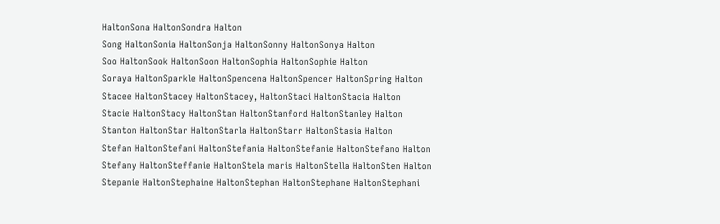HaltonSona HaltonSondra Halton
Song HaltonSonia HaltonSonja HaltonSonny HaltonSonya Halton
Soo HaltonSook HaltonSoon HaltonSophia HaltonSophie Halton
Soraya HaltonSparkle HaltonSpencena HaltonSpencer HaltonSpring Halton
Stacee HaltonStacey HaltonStacey, HaltonStaci HaltonStacia Halton
Stacie HaltonStacy HaltonStan HaltonStanford HaltonStanley Halton
Stanton HaltonStar HaltonStarla HaltonStarr HaltonStasia Halton
Stefan HaltonStefani HaltonStefania HaltonStefanie HaltonStefano Halton
Stefany HaltonSteffanie HaltonStela maris HaltonStella HaltonSten Halton
Stepanie HaltonStephaine HaltonStephan HaltonStephane HaltonStephani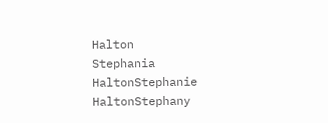Halton
Stephania HaltonStephanie HaltonStephany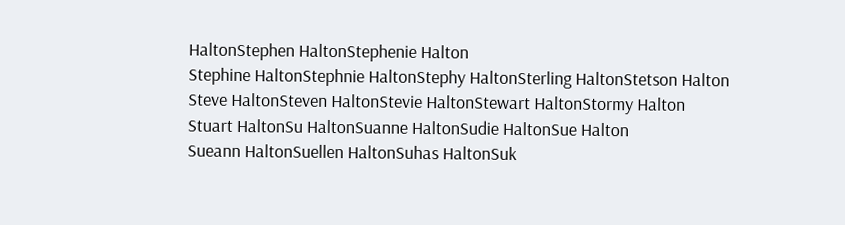HaltonStephen HaltonStephenie Halton
Stephine HaltonStephnie HaltonStephy HaltonSterling HaltonStetson Halton
Steve HaltonSteven HaltonStevie HaltonStewart HaltonStormy Halton
Stuart HaltonSu HaltonSuanne HaltonSudie HaltonSue Halton
Sueann HaltonSuellen HaltonSuhas HaltonSuk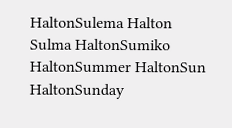HaltonSulema Halton
Sulma HaltonSumiko HaltonSummer HaltonSun HaltonSunday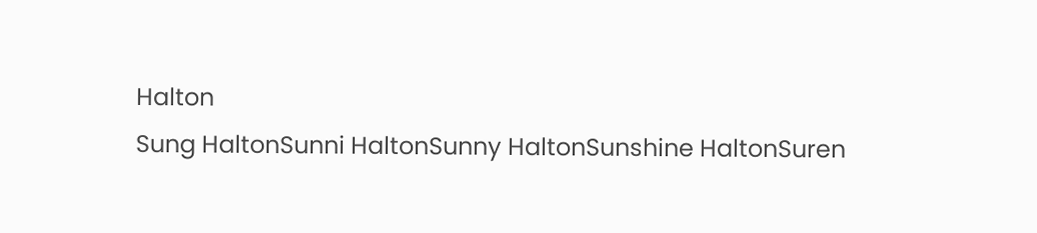Halton
Sung HaltonSunni HaltonSunny HaltonSunshine HaltonSuren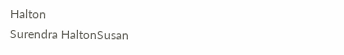Halton
Surendra HaltonSusan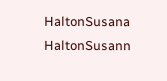HaltonSusana HaltonSusann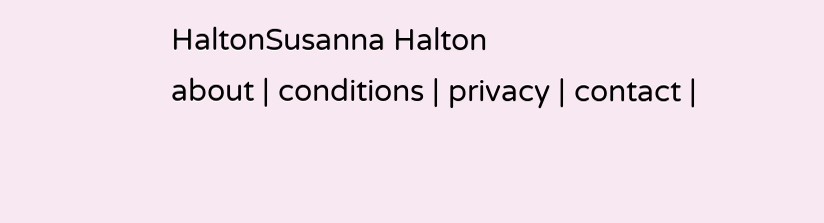HaltonSusanna Halton
about | conditions | privacy | contact |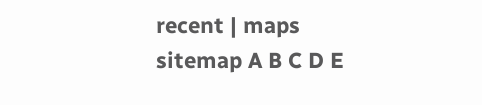recent | maps
sitemap A B C D E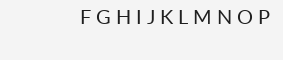F G H I J K L M N O P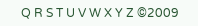Q R S T U V W X Y Z ©2009